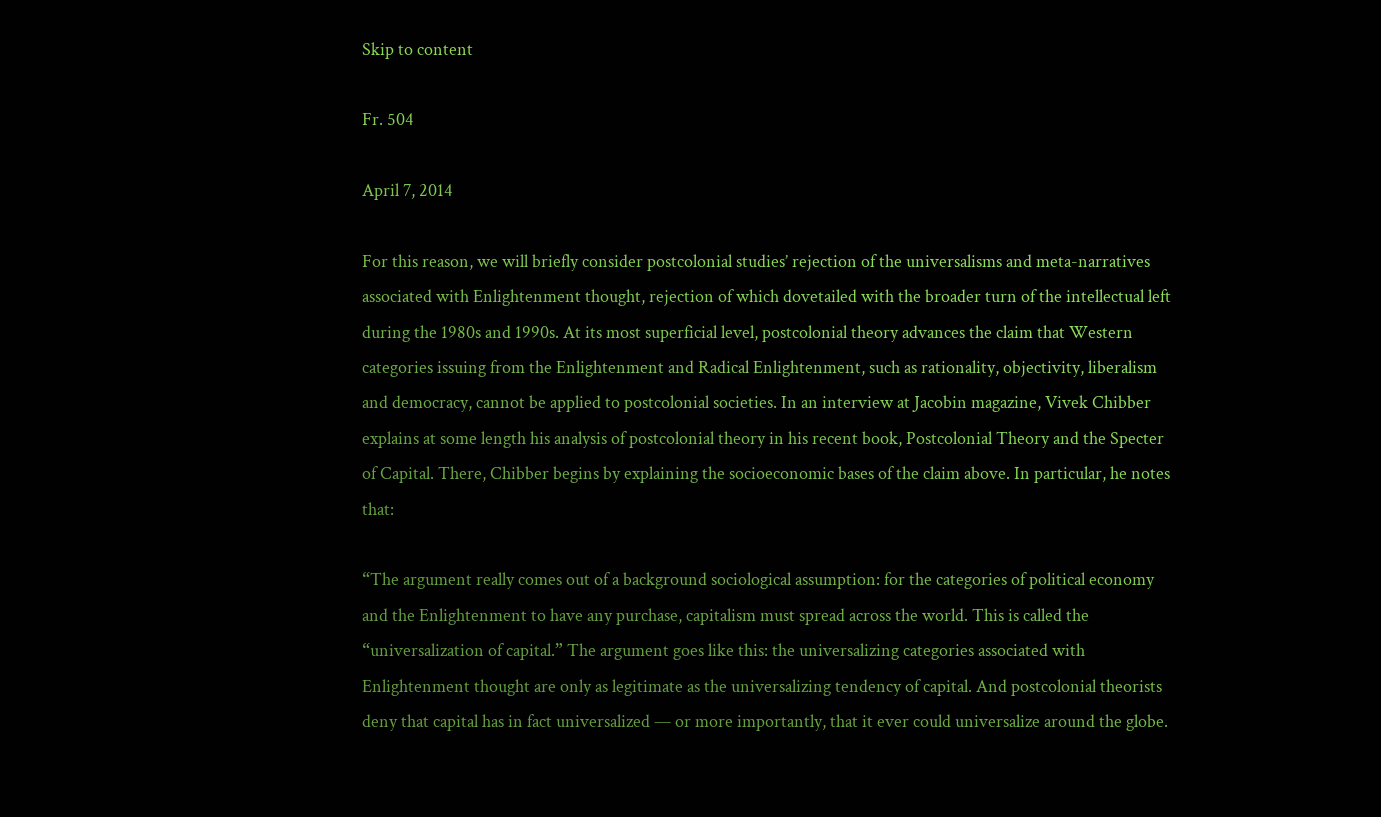Skip to content

Fr. 504

April 7, 2014

For this reason, we will briefly consider postcolonial studies’ rejection of the universalisms and meta-narratives associated with Enlightenment thought, rejection of which dovetailed with the broader turn of the intellectual left during the 1980s and 1990s. At its most superficial level, postcolonial theory advances the claim that Western categories issuing from the Enlightenment and Radical Enlightenment, such as rationality, objectivity, liberalism and democracy, cannot be applied to postcolonial societies. In an interview at Jacobin magazine, Vivek Chibber explains at some length his analysis of postcolonial theory in his recent book, Postcolonial Theory and the Specter of Capital. There, Chibber begins by explaining the socioeconomic bases of the claim above. In particular, he notes that:

“The argument really comes out of a background sociological assumption: for the categories of political economy and the Enlightenment to have any purchase, capitalism must spread across the world. This is called the “universalization of capital.” The argument goes like this: the universalizing categories associated with Enlightenment thought are only as legitimate as the universalizing tendency of capital. And postcolonial theorists deny that capital has in fact universalized — or more importantly, that it ever could universalize around the globe.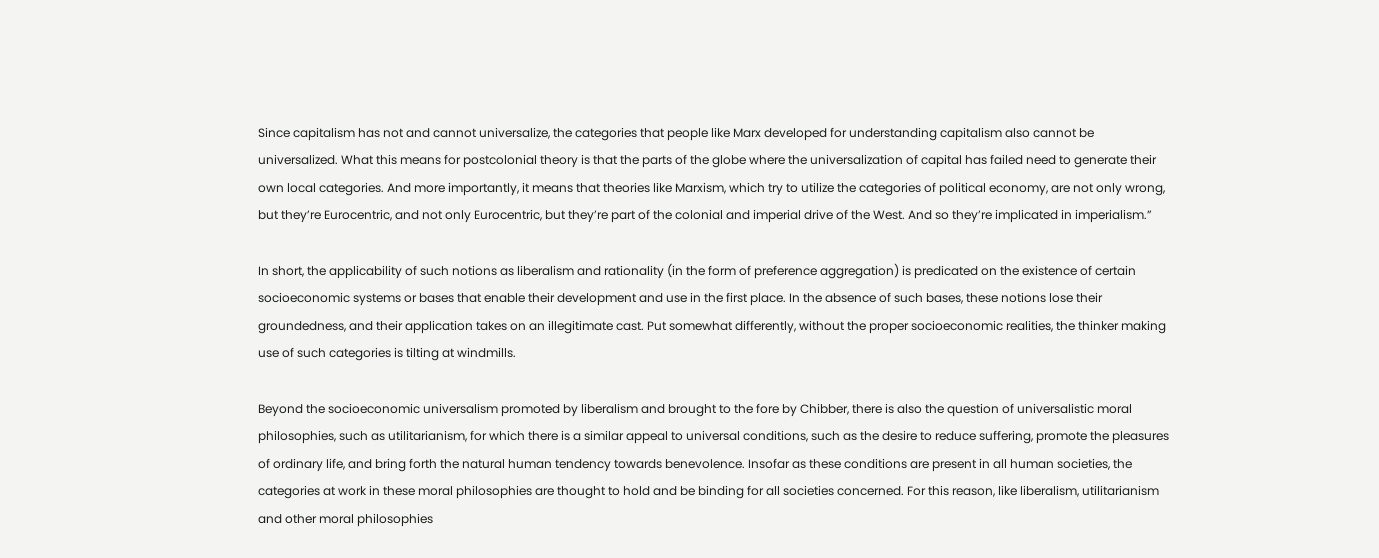Since capitalism has not and cannot universalize, the categories that people like Marx developed for understanding capitalism also cannot be universalized. What this means for postcolonial theory is that the parts of the globe where the universalization of capital has failed need to generate their own local categories. And more importantly, it means that theories like Marxism, which try to utilize the categories of political economy, are not only wrong, but they’re Eurocentric, and not only Eurocentric, but they’re part of the colonial and imperial drive of the West. And so they’re implicated in imperialism.”

In short, the applicability of such notions as liberalism and rationality (in the form of preference aggregation) is predicated on the existence of certain socioeconomic systems or bases that enable their development and use in the first place. In the absence of such bases, these notions lose their groundedness, and their application takes on an illegitimate cast. Put somewhat differently, without the proper socioeconomic realities, the thinker making use of such categories is tilting at windmills.

Beyond the socioeconomic universalism promoted by liberalism and brought to the fore by Chibber, there is also the question of universalistic moral philosophies, such as utilitarianism, for which there is a similar appeal to universal conditions, such as the desire to reduce suffering, promote the pleasures of ordinary life, and bring forth the natural human tendency towards benevolence. Insofar as these conditions are present in all human societies, the categories at work in these moral philosophies are thought to hold and be binding for all societies concerned. For this reason, like liberalism, utilitarianism and other moral philosophies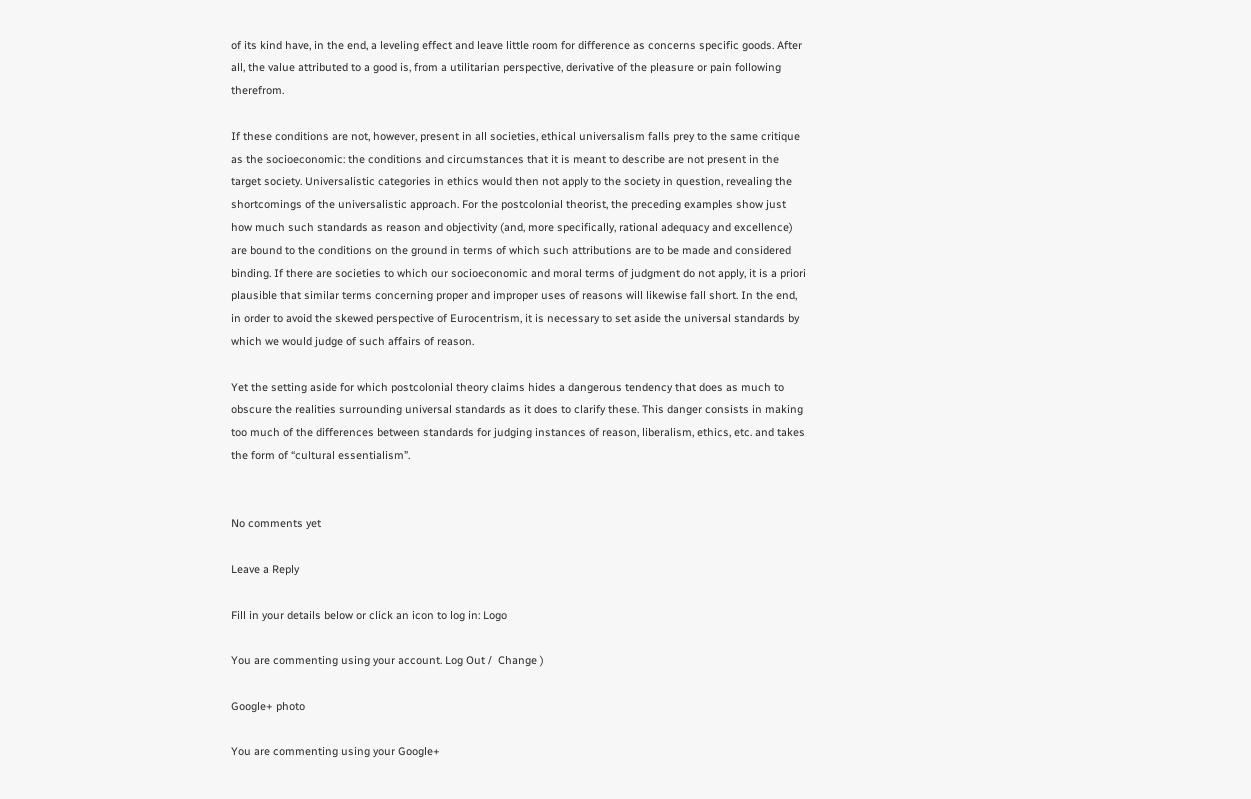of its kind have, in the end, a leveling effect and leave little room for difference as concerns specific goods. After all, the value attributed to a good is, from a utilitarian perspective, derivative of the pleasure or pain following therefrom.

If these conditions are not, however, present in all societies, ethical universalism falls prey to the same critique as the socioeconomic: the conditions and circumstances that it is meant to describe are not present in the target society. Universalistic categories in ethics would then not apply to the society in question, revealing the shortcomings of the universalistic approach. For the postcolonial theorist, the preceding examples show just how much such standards as reason and objectivity (and, more specifically, rational adequacy and excellence) are bound to the conditions on the ground in terms of which such attributions are to be made and considered binding. If there are societies to which our socioeconomic and moral terms of judgment do not apply, it is a priori plausible that similar terms concerning proper and improper uses of reasons will likewise fall short. In the end, in order to avoid the skewed perspective of Eurocentrism, it is necessary to set aside the universal standards by which we would judge of such affairs of reason.

Yet the setting aside for which postcolonial theory claims hides a dangerous tendency that does as much to obscure the realities surrounding universal standards as it does to clarify these. This danger consists in making too much of the differences between standards for judging instances of reason, liberalism, ethics, etc. and takes the form of “cultural essentialism”.


No comments yet

Leave a Reply

Fill in your details below or click an icon to log in: Logo

You are commenting using your account. Log Out /  Change )

Google+ photo

You are commenting using your Google+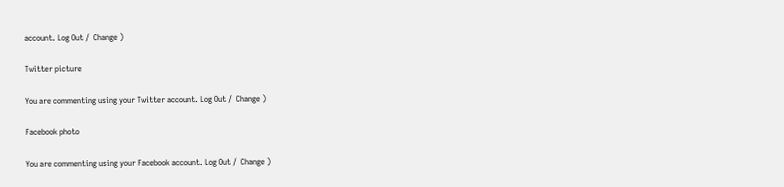account. Log Out /  Change )

Twitter picture

You are commenting using your Twitter account. Log Out /  Change )

Facebook photo

You are commenting using your Facebook account. Log Out /  Change )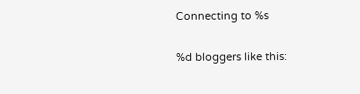Connecting to %s

%d bloggers like this: